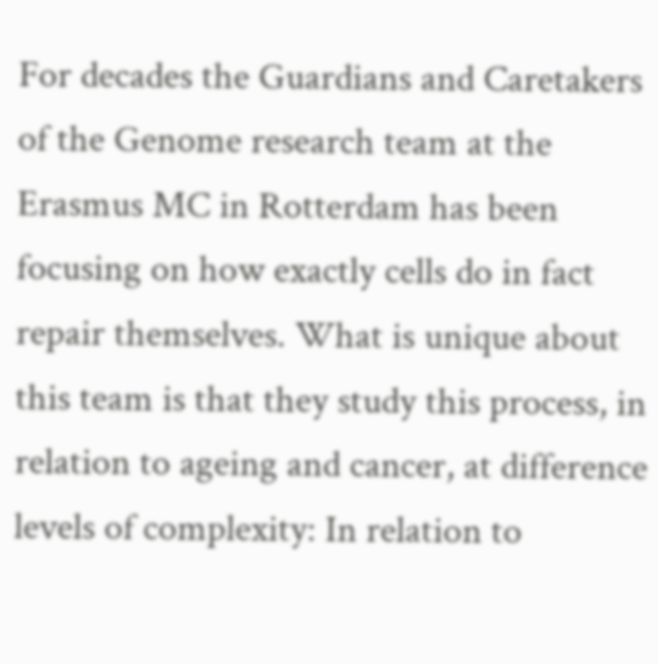For decades the Guardians and Caretakers of the Genome research team at the Erasmus MC in Rotterdam has been focusing on how exactly cells do in fact repair themselves. What is unique about this team is that they study this process, in relation to ageing and cancer, at difference levels of complexity: In relation to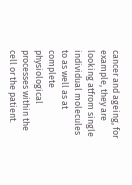cancer and ageing, for example, they are looking atfrom single individual molecules to as well as at complete physiological processes within the cell or the patient.